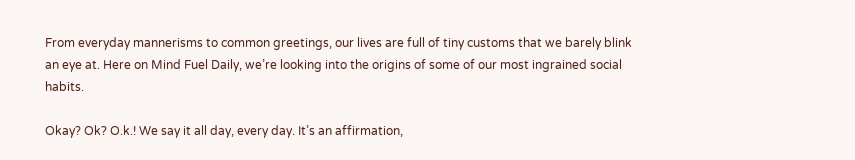From everyday mannerisms to common greetings, our lives are full of tiny customs that we barely blink an eye at. Here on Mind Fuel Daily, we’re looking into the origins of some of our most ingrained social habits.

Okay? Ok? O.k.! We say it all day, every day. It’s an affirmation,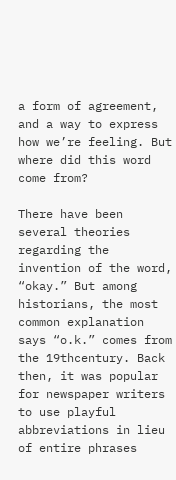a form of agreement, and a way to express how we’re feeling. But where did this word come from?

There have been several theories regarding the invention of the word, “okay.” But among historians, the most common explanation says “o.k.” comes from the 19thcentury. Back then, it was popular for newspaper writers to use playful abbreviations in lieu of entire phrases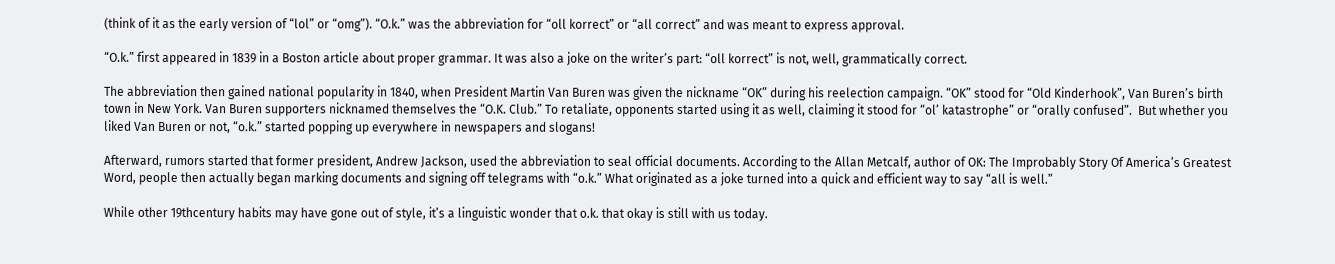(think of it as the early version of “lol” or “omg”). “O.k.” was the abbreviation for “oll korrect” or “all correct” and was meant to express approval.

“O.k.” first appeared in 1839 in a Boston article about proper grammar. It was also a joke on the writer’s part: “oll korrect” is not, well, grammatically correct.

The abbreviation then gained national popularity in 1840, when President Martin Van Buren was given the nickname “OK” during his reelection campaign. “OK” stood for “Old Kinderhook”, Van Buren’s birth town in New York. Van Buren supporters nicknamed themselves the “O.K. Club.” To retaliate, opponents started using it as well, claiming it stood for “ol’ katastrophe” or “orally confused”.  But whether you liked Van Buren or not, “o.k.” started popping up everywhere in newspapers and slogans!

Afterward, rumors started that former president, Andrew Jackson, used the abbreviation to seal official documents. According to the Allan Metcalf, author of OK: The Improbably Story Of America’s Greatest Word, people then actually began marking documents and signing off telegrams with “o.k.” What originated as a joke turned into a quick and efficient way to say “all is well.”

While other 19thcentury habits may have gone out of style, it’s a linguistic wonder that o.k. that okay is still with us today.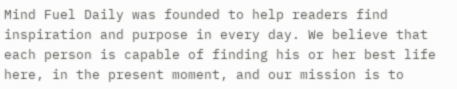Mind Fuel Daily was founded to help readers find inspiration and purpose in every day. We believe that each person is capable of finding his or her best life here, in the present moment, and our mission is to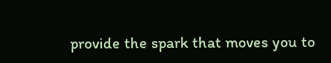provide the spark that moves you to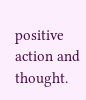positive action and thought.